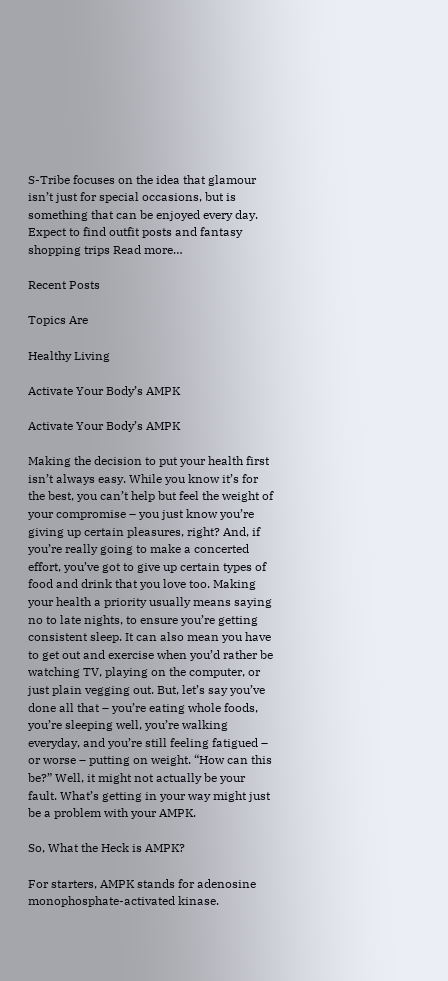S-Tribe focuses on the idea that glamour isn’t just for special occasions, but is something that can be enjoyed every day. Expect to find outfit posts and fantasy shopping trips Read more…

Recent Posts

Topics Are

Healthy Living

Activate Your Body’s AMPK

Activate Your Body’s AMPK

Making the decision to put your health first isn’t always easy. While you know it’s for the best, you can’t help but feel the weight of your compromise – you just know you’re giving up certain pleasures, right? And, if you’re really going to make a concerted effort, you’ve got to give up certain types of food and drink that you love too. Making your health a priority usually means saying no to late nights, to ensure you’re getting consistent sleep. It can also mean you have to get out and exercise when you’d rather be watching TV, playing on the computer, or just plain vegging out. But, let’s say you’ve done all that – you’re eating whole foods, you’re sleeping well, you’re walking everyday, and you’re still feeling fatigued – or worse – putting on weight. “How can this be?” Well, it might not actually be your fault. What’s getting in your way might just be a problem with your AMPK.

So, What the Heck is AMPK?

For starters, AMPK stands for adenosine monophosphate-activated kinase.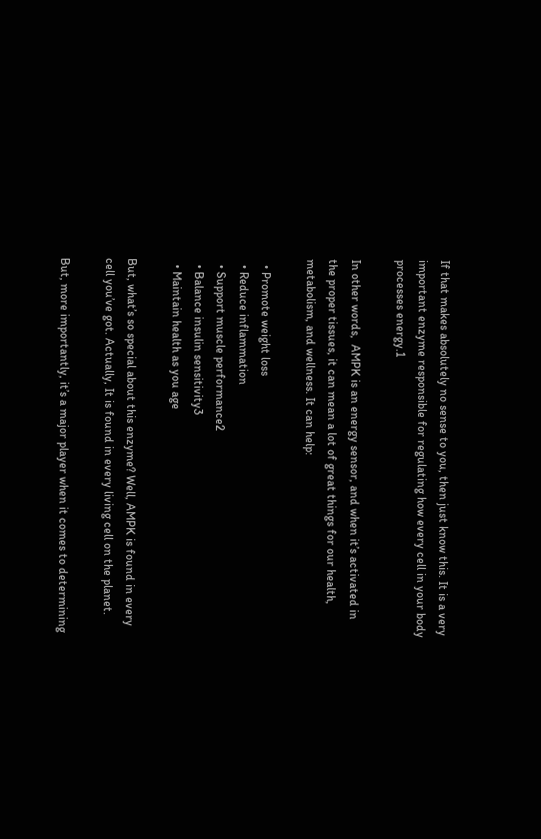If that makes absolutely no sense to you, then just know this. It is a very important enzyme responsible for regulating how every cell in your body processes energy.1

In other words,  AMPK is an energy sensor, and when it’s activated in the proper tissues, it can mean a lot of great things for our health, metabolism, and wellness. It can help:

  • Promote weight loss
  • Reduce inflammation
  • Support muscle performance2
  • Balance insulin sensitivity3
  • Maintain health as you age

But, what’s so special about this enzyme? Well, AMPK is found in every cell you’ve got. Actually, It is found in every living cell on the planet.

But, more importantly, it’s a major player when it comes to determining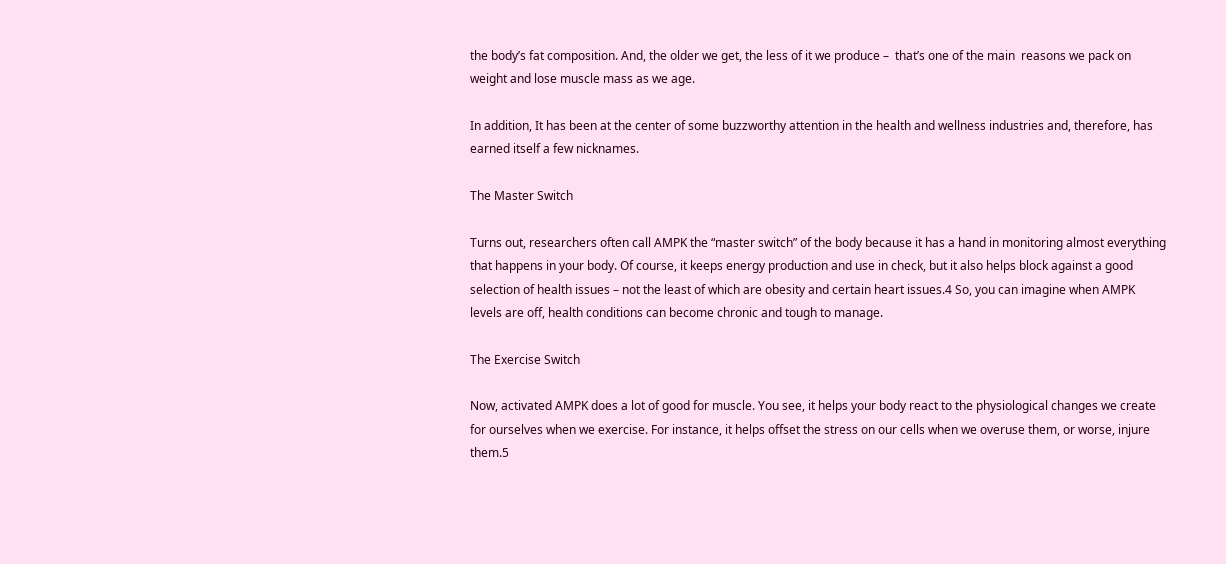the body’s fat composition. And, the older we get, the less of it we produce –  that’s one of the main  reasons we pack on weight and lose muscle mass as we age.

In addition, It has been at the center of some buzzworthy attention in the health and wellness industries and, therefore, has earned itself a few nicknames.

The Master Switch

Turns out, researchers often call AMPK the “master switch” of the body because it has a hand in monitoring almost everything that happens in your body. Of course, it keeps energy production and use in check, but it also helps block against a good selection of health issues – not the least of which are obesity and certain heart issues.4 So, you can imagine when AMPK levels are off, health conditions can become chronic and tough to manage.

The Exercise Switch

Now, activated AMPK does a lot of good for muscle. You see, it helps your body react to the physiological changes we create for ourselves when we exercise. For instance, it helps offset the stress on our cells when we overuse them, or worse, injure them.5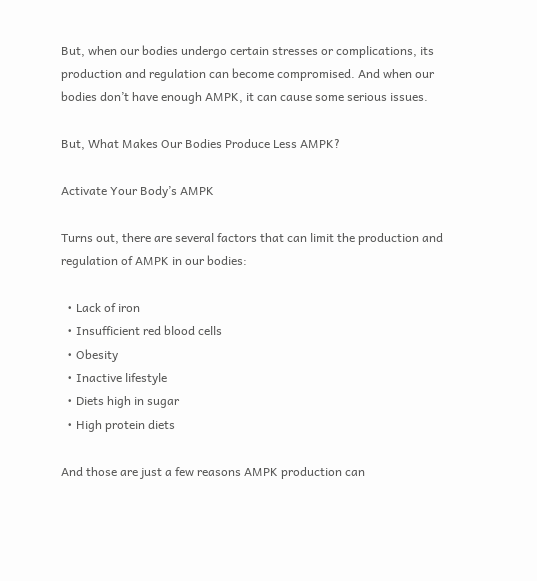But, when our bodies undergo certain stresses or complications, its production and regulation can become compromised. And when our bodies don’t have enough AMPK, it can cause some serious issues.

But, What Makes Our Bodies Produce Less AMPK?

Activate Your Body’s AMPK

Turns out, there are several factors that can limit the production and regulation of AMPK in our bodies:

  • Lack of iron
  • Insufficient red blood cells
  • Obesity
  • Inactive lifestyle
  • Diets high in sugar
  • High protein diets

And those are just a few reasons AMPK production can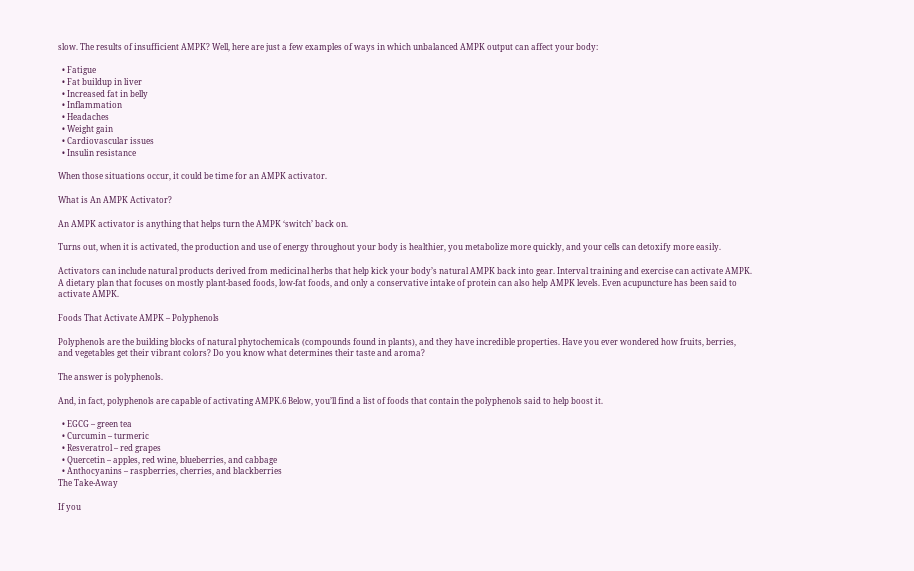slow. The results of insufficient AMPK? Well, here are just a few examples of ways in which unbalanced AMPK output can affect your body:

  • Fatigue
  • Fat buildup in liver
  • Increased fat in belly
  • Inflammation
  • Headaches
  • Weight gain
  • Cardiovascular issues
  • Insulin resistance

When those situations occur, it could be time for an AMPK activator.

What is An AMPK Activator?

An AMPK activator is anything that helps turn the AMPK ‘switch’ back on.

Turns out, when it is activated, the production and use of energy throughout your body is healthier, you metabolize more quickly, and your cells can detoxify more easily.

Activators can include natural products derived from medicinal herbs that help kick your body’s natural AMPK back into gear. Interval training and exercise can activate AMPK. A dietary plan that focuses on mostly plant-based foods, low-fat foods, and only a conservative intake of protein can also help AMPK levels. Even acupuncture has been said to activate AMPK.

Foods That Activate AMPK – Polyphenols

Polyphenols are the building blocks of natural phytochemicals (compounds found in plants), and they have incredible properties. Have you ever wondered how fruits, berries, and vegetables get their vibrant colors? Do you know what determines their taste and aroma?

The answer is polyphenols.

And, in fact, polyphenols are capable of activating AMPK.6 Below, you’ll find a list of foods that contain the polyphenols said to help boost it.

  • EGCG – green tea
  • Curcumin – turmeric
  • Resveratrol – red grapes
  • Quercetin – apples, red wine, blueberries, and cabbage
  • Anthocyanins – raspberries, cherries, and blackberries
The Take-Away

If you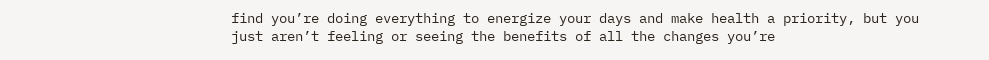find you’re doing everything to energize your days and make health a priority, but you just aren’t feeling or seeing the benefits of all the changes you’re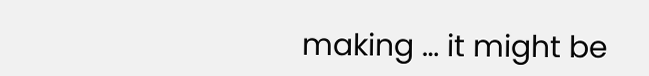making … it might be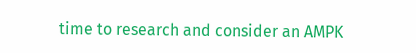time to research and consider an AMPK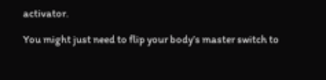activator.

You might just need to flip your body’s master switch to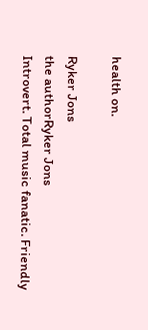health on.

Ryker Jons
the authorRyker Jons
Introvert. Total music fanatic. Friendly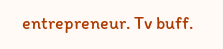entrepreneur. Tv buff.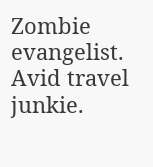Zombie evangelist. Avid travel junkie.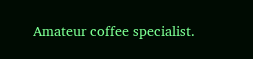Amateur coffee specialist.